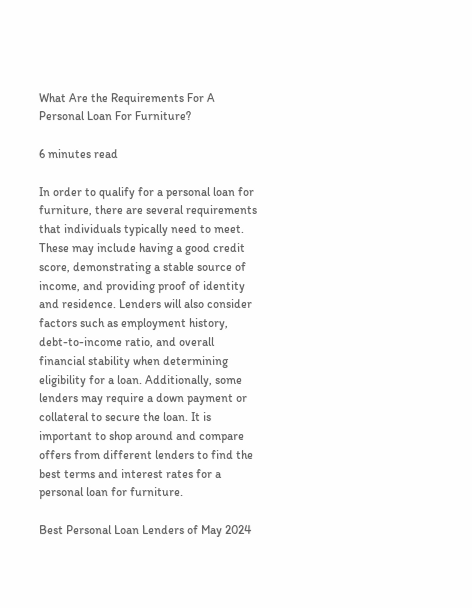What Are the Requirements For A Personal Loan For Furniture?

6 minutes read

In order to qualify for a personal loan for furniture, there are several requirements that individuals typically need to meet. These may include having a good credit score, demonstrating a stable source of income, and providing proof of identity and residence. Lenders will also consider factors such as employment history, debt-to-income ratio, and overall financial stability when determining eligibility for a loan. Additionally, some lenders may require a down payment or collateral to secure the loan. It is important to shop around and compare offers from different lenders to find the best terms and interest rates for a personal loan for furniture.

Best Personal Loan Lenders of May 2024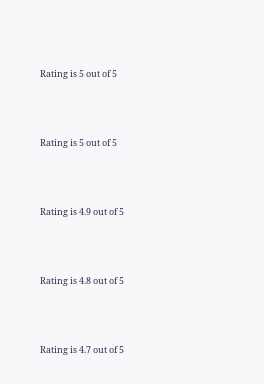Rating is 5 out of 5



Rating is 5 out of 5



Rating is 4.9 out of 5



Rating is 4.8 out of 5



Rating is 4.7 out of 5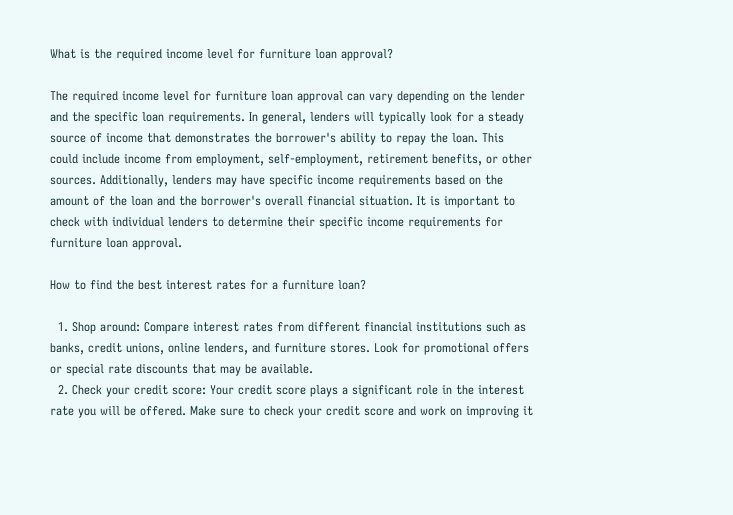What is the required income level for furniture loan approval?

The required income level for furniture loan approval can vary depending on the lender and the specific loan requirements. In general, lenders will typically look for a steady source of income that demonstrates the borrower's ability to repay the loan. This could include income from employment, self-employment, retirement benefits, or other sources. Additionally, lenders may have specific income requirements based on the amount of the loan and the borrower's overall financial situation. It is important to check with individual lenders to determine their specific income requirements for furniture loan approval.

How to find the best interest rates for a furniture loan?

  1. Shop around: Compare interest rates from different financial institutions such as banks, credit unions, online lenders, and furniture stores. Look for promotional offers or special rate discounts that may be available.
  2. Check your credit score: Your credit score plays a significant role in the interest rate you will be offered. Make sure to check your credit score and work on improving it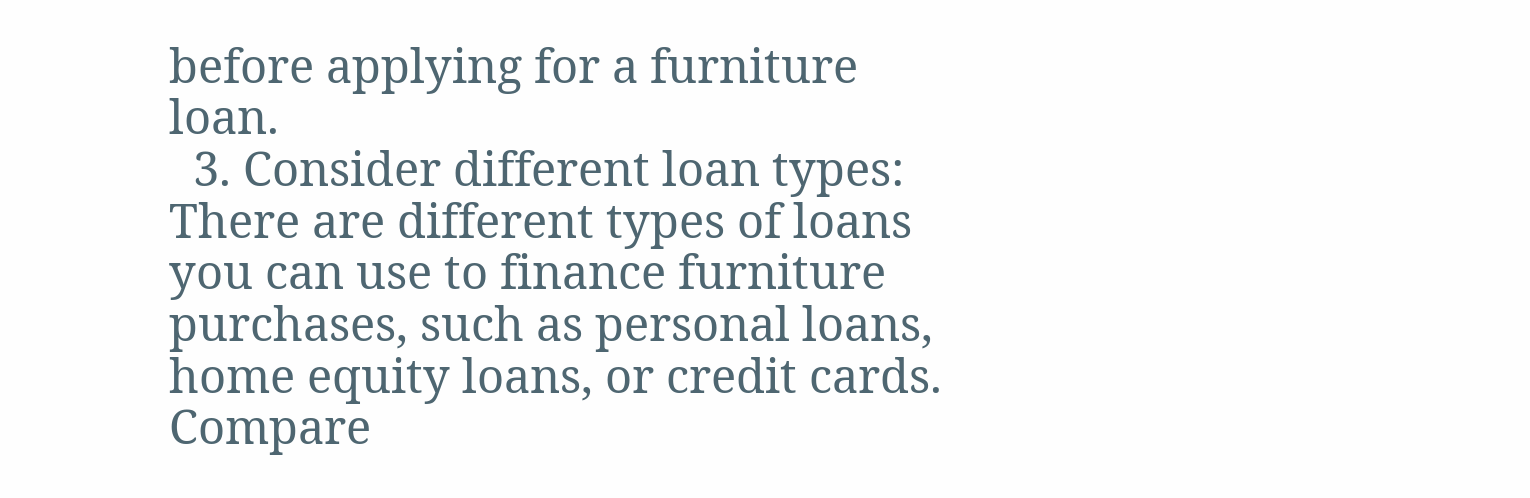before applying for a furniture loan.
  3. Consider different loan types: There are different types of loans you can use to finance furniture purchases, such as personal loans, home equity loans, or credit cards. Compare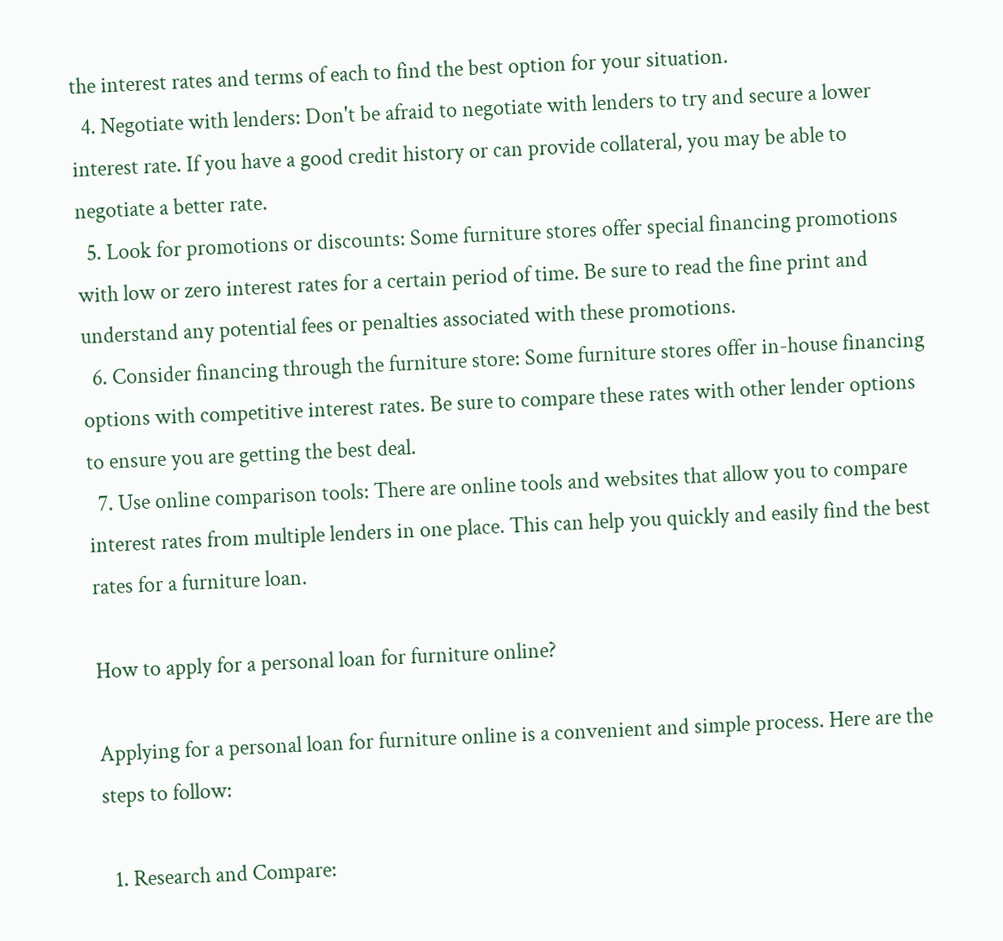the interest rates and terms of each to find the best option for your situation.
  4. Negotiate with lenders: Don't be afraid to negotiate with lenders to try and secure a lower interest rate. If you have a good credit history or can provide collateral, you may be able to negotiate a better rate.
  5. Look for promotions or discounts: Some furniture stores offer special financing promotions with low or zero interest rates for a certain period of time. Be sure to read the fine print and understand any potential fees or penalties associated with these promotions.
  6. Consider financing through the furniture store: Some furniture stores offer in-house financing options with competitive interest rates. Be sure to compare these rates with other lender options to ensure you are getting the best deal.
  7. Use online comparison tools: There are online tools and websites that allow you to compare interest rates from multiple lenders in one place. This can help you quickly and easily find the best rates for a furniture loan.

How to apply for a personal loan for furniture online?

Applying for a personal loan for furniture online is a convenient and simple process. Here are the steps to follow:

  1. Research and Compare: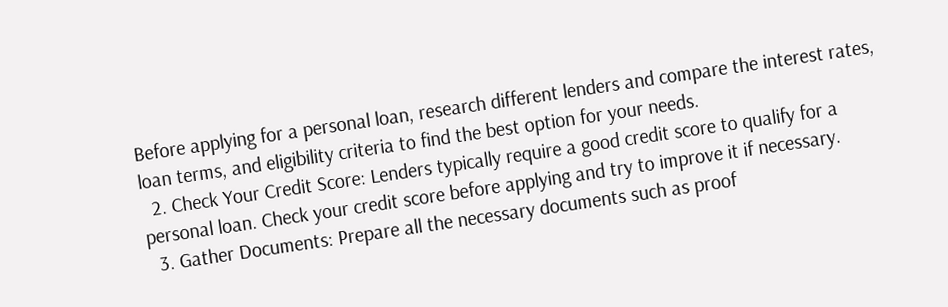Before applying for a personal loan, research different lenders and compare the interest rates, loan terms, and eligibility criteria to find the best option for your needs.
  2. Check Your Credit Score: Lenders typically require a good credit score to qualify for a personal loan. Check your credit score before applying and try to improve it if necessary.
  3. Gather Documents: Prepare all the necessary documents such as proof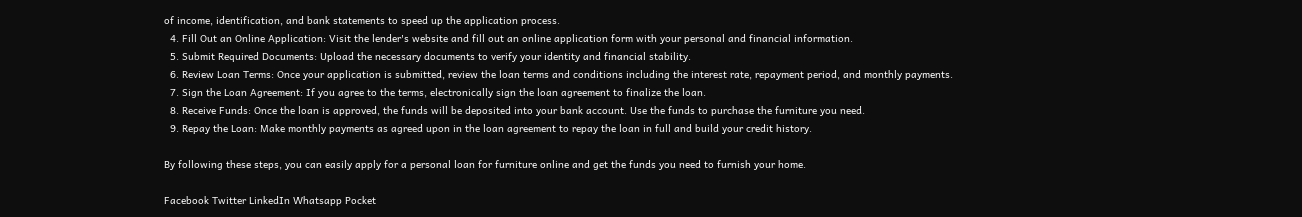of income, identification, and bank statements to speed up the application process.
  4. Fill Out an Online Application: Visit the lender's website and fill out an online application form with your personal and financial information.
  5. Submit Required Documents: Upload the necessary documents to verify your identity and financial stability.
  6. Review Loan Terms: Once your application is submitted, review the loan terms and conditions including the interest rate, repayment period, and monthly payments.
  7. Sign the Loan Agreement: If you agree to the terms, electronically sign the loan agreement to finalize the loan.
  8. Receive Funds: Once the loan is approved, the funds will be deposited into your bank account. Use the funds to purchase the furniture you need.
  9. Repay the Loan: Make monthly payments as agreed upon in the loan agreement to repay the loan in full and build your credit history.

By following these steps, you can easily apply for a personal loan for furniture online and get the funds you need to furnish your home.

Facebook Twitter LinkedIn Whatsapp Pocket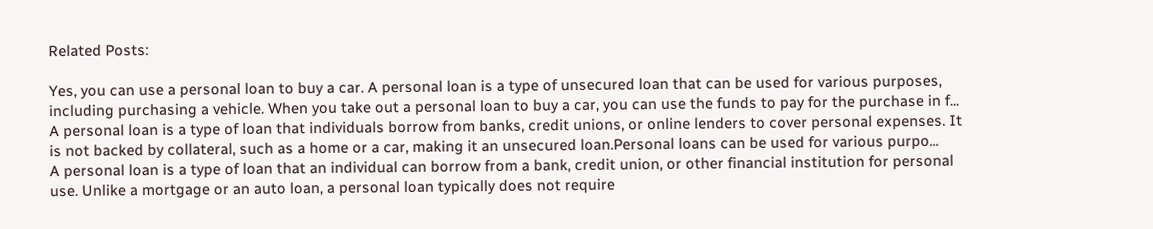Related Posts:

Yes, you can use a personal loan to buy a car. A personal loan is a type of unsecured loan that can be used for various purposes, including purchasing a vehicle. When you take out a personal loan to buy a car, you can use the funds to pay for the purchase in f...
A personal loan is a type of loan that individuals borrow from banks, credit unions, or online lenders to cover personal expenses. It is not backed by collateral, such as a home or a car, making it an unsecured loan.Personal loans can be used for various purpo...
A personal loan is a type of loan that an individual can borrow from a bank, credit union, or other financial institution for personal use. Unlike a mortgage or an auto loan, a personal loan typically does not require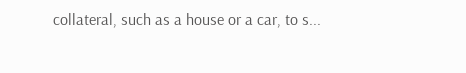collateral, such as a house or a car, to s...